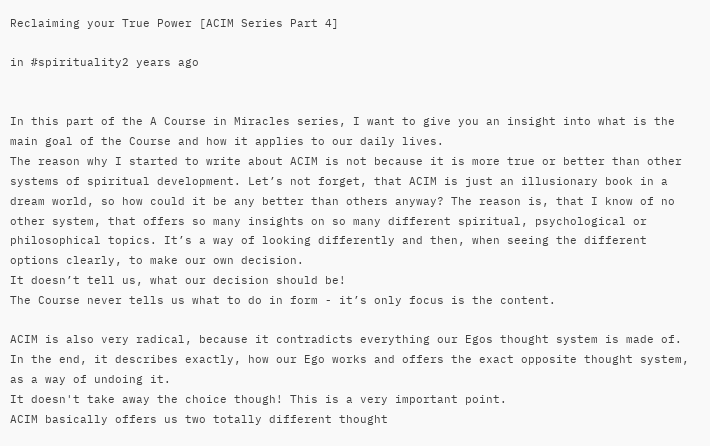Reclaiming your True Power [ACIM Series Part 4]

in #spirituality2 years ago


In this part of the A Course in Miracles series, I want to give you an insight into what is the main goal of the Course and how it applies to our daily lives.
The reason why I started to write about ACIM is not because it is more true or better than other systems of spiritual development. Let’s not forget, that ACIM is just an illusionary book in a dream world, so how could it be any better than others anyway? The reason is, that I know of no other system, that offers so many insights on so many different spiritual, psychological or philosophical topics. It’s a way of looking differently and then, when seeing the different options clearly, to make our own decision.
It doesn’t tell us, what our decision should be!
The Course never tells us what to do in form - it’s only focus is the content.

ACIM is also very radical, because it contradicts everything our Egos thought system is made of. In the end, it describes exactly, how our Ego works and offers the exact opposite thought system, as a way of undoing it.
It doesn't take away the choice though! This is a very important point.
ACIM basically offers us two totally different thought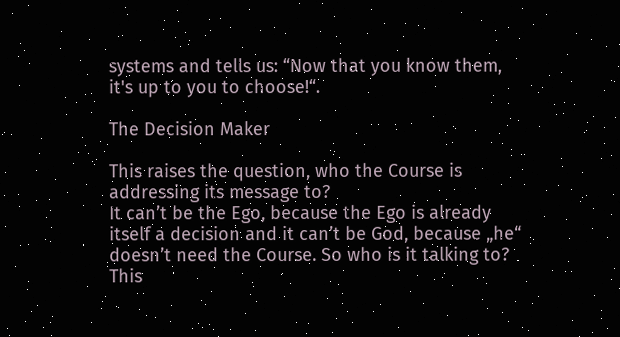systems and tells us: “Now that you know them, it's up to you to choose!“.

The Decision Maker

This raises the question, who the Course is addressing its message to?
It can’t be the Ego, because the Ego is already itself a decision and it can’t be God, because „he“ doesn’t need the Course. So who is it talking to?
This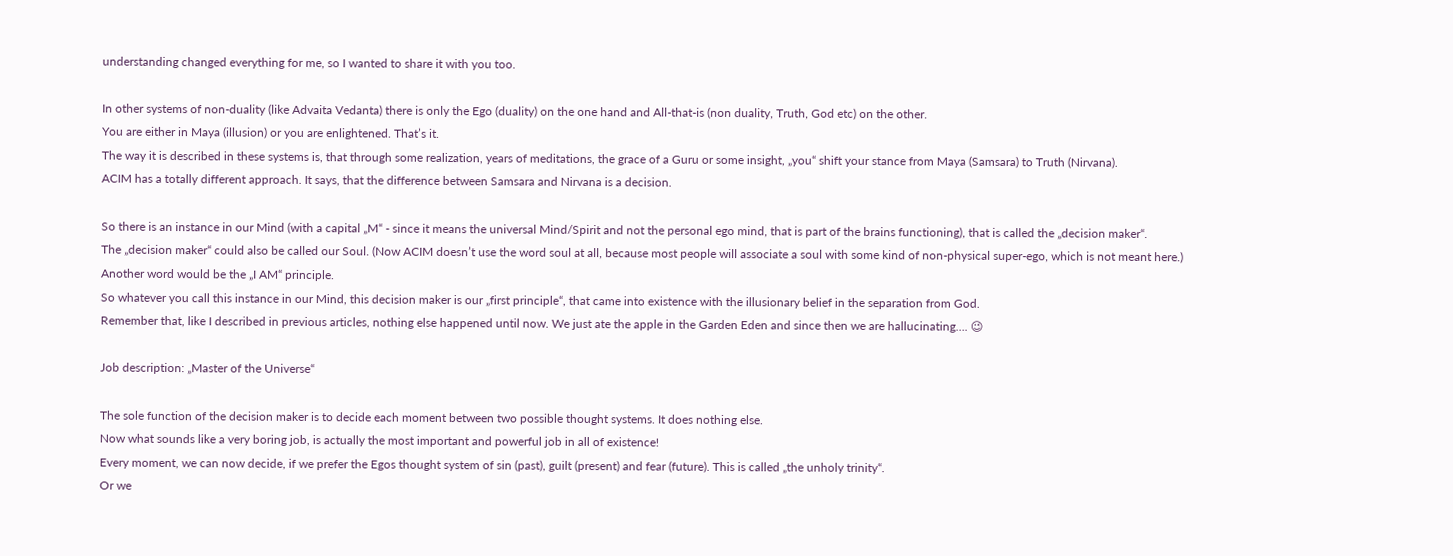understanding changed everything for me, so I wanted to share it with you too.

In other systems of non-duality (like Advaita Vedanta) there is only the Ego (duality) on the one hand and All-that-is (non duality, Truth, God etc) on the other.
You are either in Maya (illusion) or you are enlightened. That’s it.
The way it is described in these systems is, that through some realization, years of meditations, the grace of a Guru or some insight, „you“ shift your stance from Maya (Samsara) to Truth (Nirvana).
ACIM has a totally different approach. It says, that the difference between Samsara and Nirvana is a decision.

So there is an instance in our Mind (with a capital „M“ - since it means the universal Mind/Spirit and not the personal ego mind, that is part of the brains functioning), that is called the „decision maker“.
The „decision maker“ could also be called our Soul. (Now ACIM doesn’t use the word soul at all, because most people will associate a soul with some kind of non-physical super-ego, which is not meant here.)
Another word would be the „I AM“ principle.
So whatever you call this instance in our Mind, this decision maker is our „first principle“, that came into existence with the illusionary belief in the separation from God.
Remember that, like I described in previous articles, nothing else happened until now. We just ate the apple in the Garden Eden and since then we are hallucinating…. 😉

Job description: „Master of the Universe“

The sole function of the decision maker is to decide each moment between two possible thought systems. It does nothing else.
Now what sounds like a very boring job, is actually the most important and powerful job in all of existence!
Every moment, we can now decide, if we prefer the Egos thought system of sin (past), guilt (present) and fear (future). This is called „the unholy trinity“.
Or we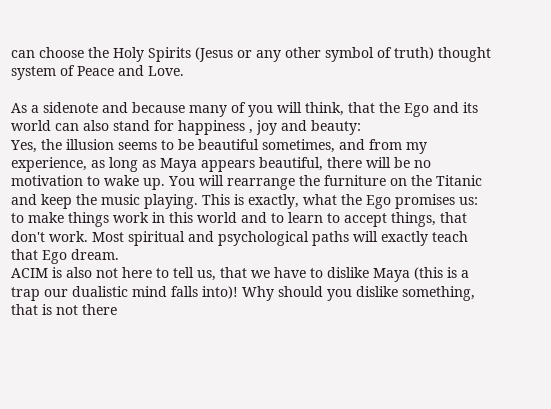can choose the Holy Spirits (Jesus or any other symbol of truth) thought system of Peace and Love.

As a sidenote and because many of you will think, that the Ego and its world can also stand for happiness , joy and beauty:
Yes, the illusion seems to be beautiful sometimes, and from my experience, as long as Maya appears beautiful, there will be no motivation to wake up. You will rearrange the furniture on the Titanic and keep the music playing. This is exactly, what the Ego promises us: to make things work in this world and to learn to accept things, that don't work. Most spiritual and psychological paths will exactly teach that Ego dream.
ACIM is also not here to tell us, that we have to dislike Maya (this is a trap our dualistic mind falls into)! Why should you dislike something, that is not there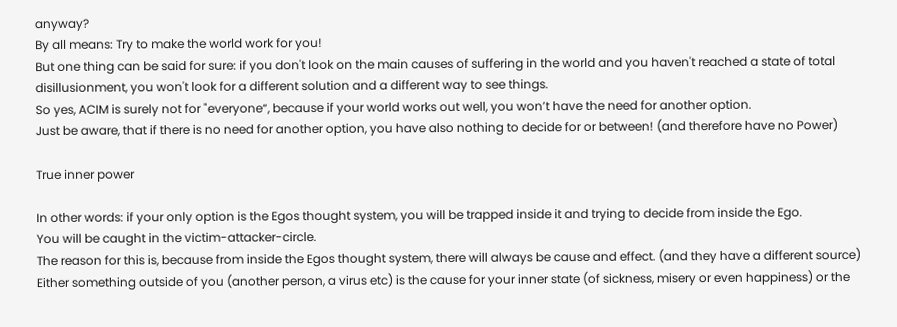anyway?
By all means: Try to make the world work for you!
But one thing can be said for sure: if you don't look on the main causes of suffering in the world and you haven't reached a state of total disillusionment, you won't look for a different solution and a different way to see things.
So yes, ACIM is surely not for "everyone“, because if your world works out well, you won’t have the need for another option.
Just be aware, that if there is no need for another option, you have also nothing to decide for or between! (and therefore have no Power)

True inner power

In other words: if your only option is the Egos thought system, you will be trapped inside it and trying to decide from inside the Ego.
You will be caught in the victim-attacker-circle.
The reason for this is, because from inside the Egos thought system, there will always be cause and effect. (and they have a different source)
Either something outside of you (another person, a virus etc) is the cause for your inner state (of sickness, misery or even happiness) or the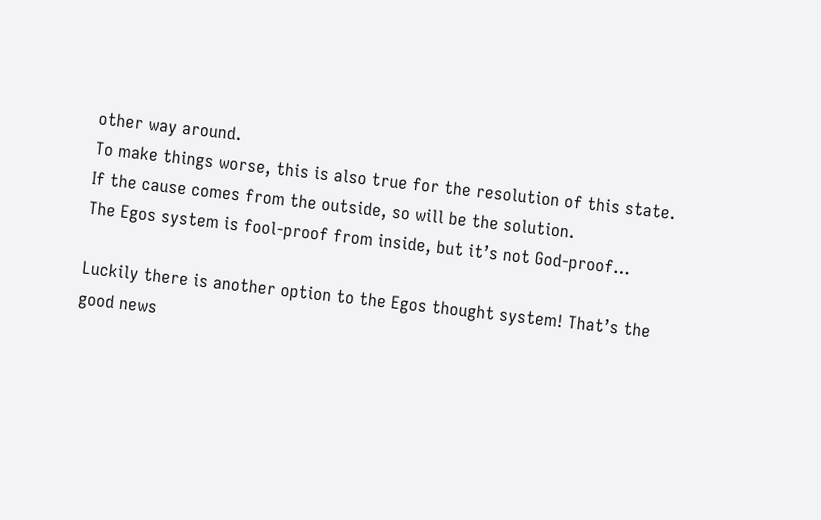other way around.
To make things worse, this is also true for the resolution of this state.
If the cause comes from the outside, so will be the solution.
The Egos system is fool-proof from inside, but it’s not God-proof…

Luckily there is another option to the Egos thought system! That’s the good news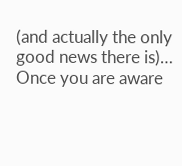(and actually the only good news there is)…
Once you are aware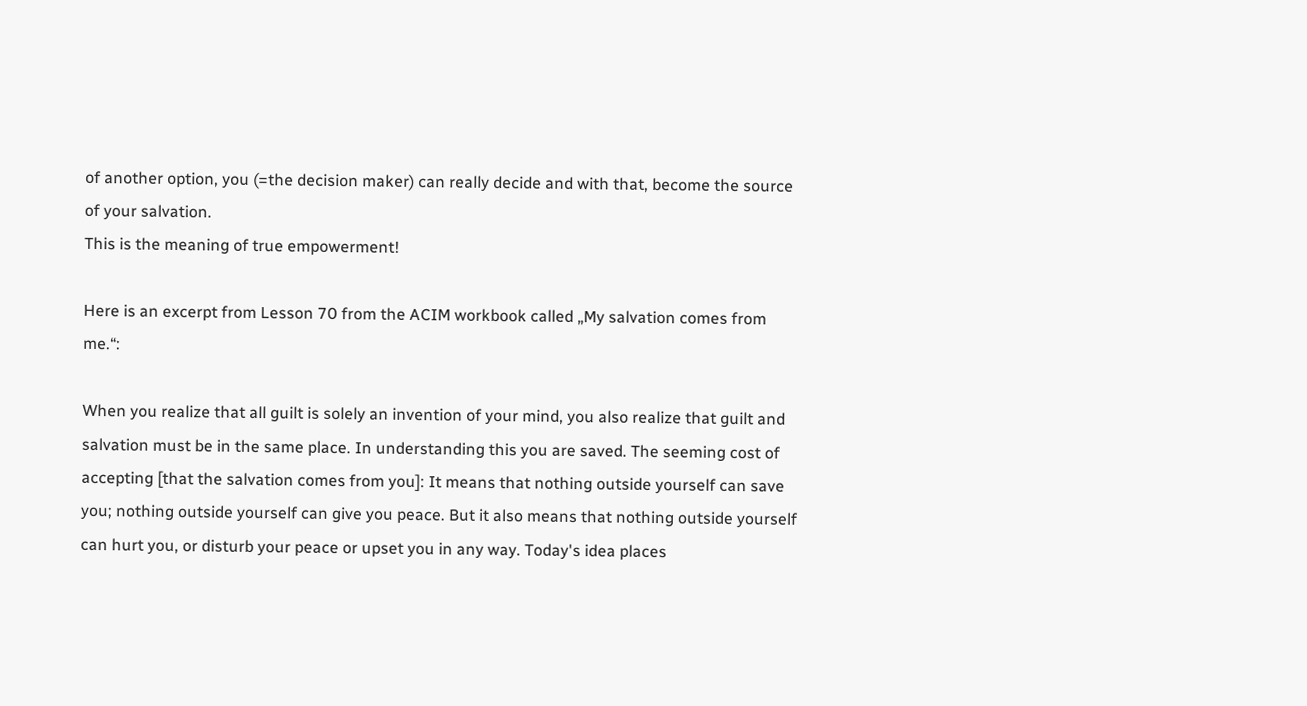of another option, you (=the decision maker) can really decide and with that, become the source of your salvation.
This is the meaning of true empowerment!

Here is an excerpt from Lesson 70 from the ACIM workbook called „My salvation comes from me.“:

When you realize that all guilt is solely an invention of your mind, you also realize that guilt and salvation must be in the same place. In understanding this you are saved. The seeming cost of accepting [that the salvation comes from you]: It means that nothing outside yourself can save you; nothing outside yourself can give you peace. But it also means that nothing outside yourself can hurt you, or disturb your peace or upset you in any way. Today's idea places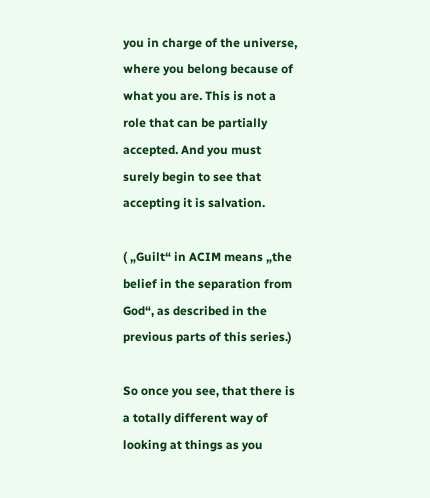you in charge of the universe, where you belong because of what you are. This is not a role that can be partially accepted. And you must surely begin to see that accepting it is salvation.

( „Guilt“ in ACIM means „the belief in the separation from God“, as described in the previous parts of this series.)

So once you see, that there is a totally different way of looking at things as you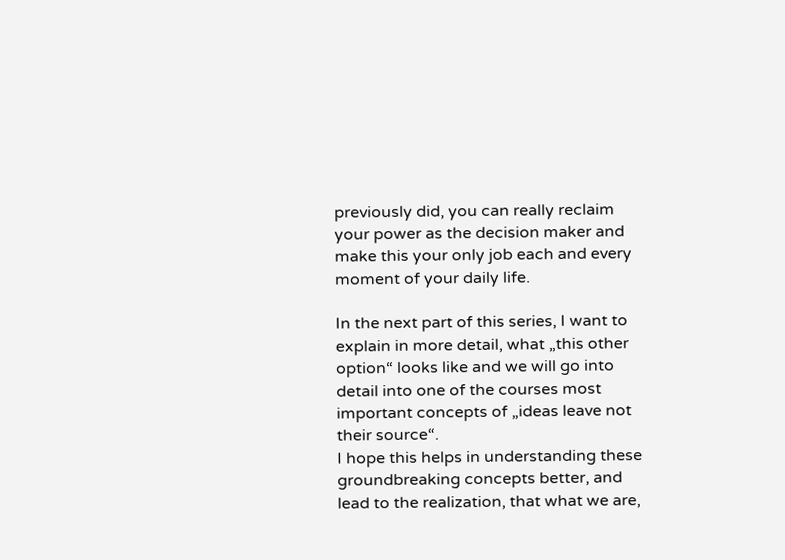previously did, you can really reclaim your power as the decision maker and make this your only job each and every moment of your daily life.

In the next part of this series, I want to explain in more detail, what „this other option“ looks like and we will go into detail into one of the courses most important concepts of „ideas leave not their source“.
I hope this helps in understanding these groundbreaking concepts better, and lead to the realization, that what we are,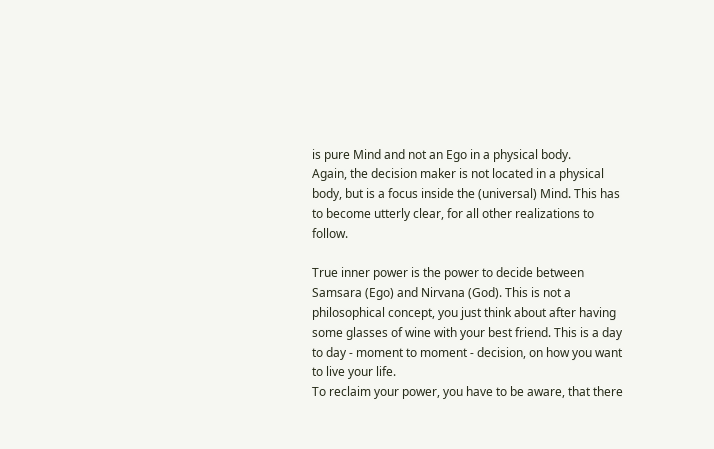is pure Mind and not an Ego in a physical body.
Again, the decision maker is not located in a physical body, but is a focus inside the (universal) Mind. This has to become utterly clear, for all other realizations to follow.

True inner power is the power to decide between Samsara (Ego) and Nirvana (God). This is not a philosophical concept, you just think about after having some glasses of wine with your best friend. This is a day to day - moment to moment - decision, on how you want to live your life.
To reclaim your power, you have to be aware, that there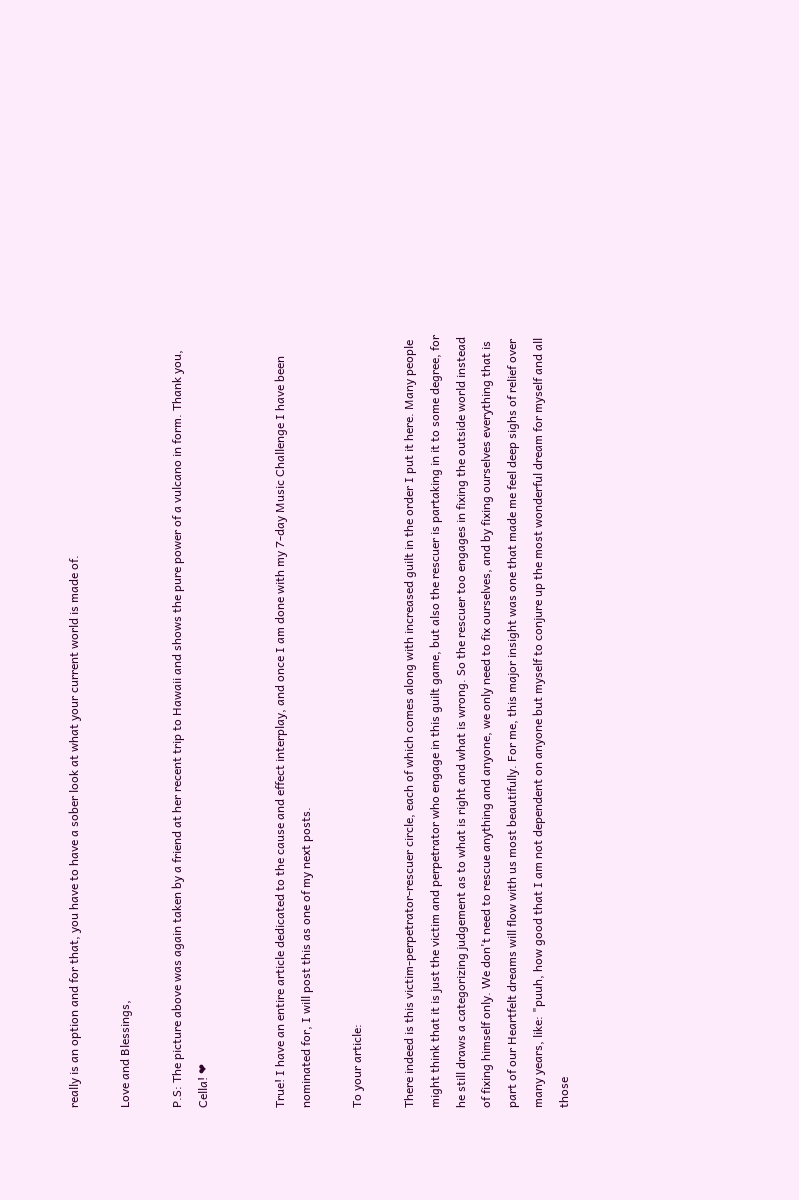really is an option and for that, you have to have a sober look at what your current world is made of.

Love and Blessings,

P.S: The picture above was again taken by a friend at her recent trip to Hawaii and shows the pure power of a vulcano in form. Thank you, Cella! ❤


True! I have an entire article dedicated to the cause and effect interplay, and once I am done with my 7-day Music Challenge I have been nominated for, I will post this as one of my next posts.

To your article:

There indeed is this victim-perpetrator-rescuer circle, each of which comes along with increased guilt in the order I put it here. Many people might think that it is just the victim and perpetrator who engage in this guilt game, but also the rescuer is partaking in it to some degree, for he still draws a categorizing judgement as to what is right and what is wrong. So the rescuer too engages in fixing the outside world instead of fixing himself only. We don't need to rescue anything and anyone, we only need to fix ourselves, and by fixing ourselves everything that is part of our Heartfelt dreams will flow with us most beautifully. For me, this major insight was one that made me feel deep sighs of relief over many years, like: "puuh, how good that I am not dependent on anyone but myself to conjure up the most wonderful dream for myself and all those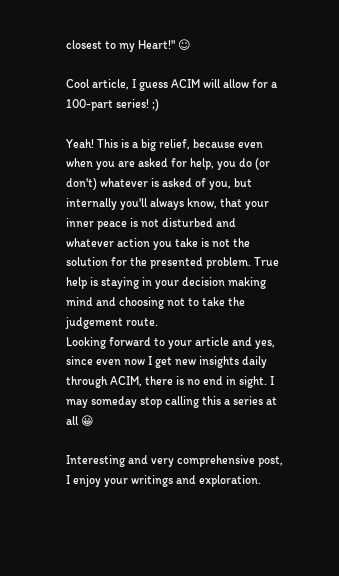closest to my Heart!" ☺

Cool article, I guess ACIM will allow for a 100-part series! ;)

Yeah! This is a big relief, because even when you are asked for help, you do (or don't) whatever is asked of you, but internally you'll always know, that your inner peace is not disturbed and whatever action you take is not the solution for the presented problem. True help is staying in your decision making mind and choosing not to take the judgement route.
Looking forward to your article and yes, since even now I get new insights daily through ACIM, there is no end in sight. I may someday stop calling this a series at all 😀

Interesting and very comprehensive post, I enjoy your writings and exploration.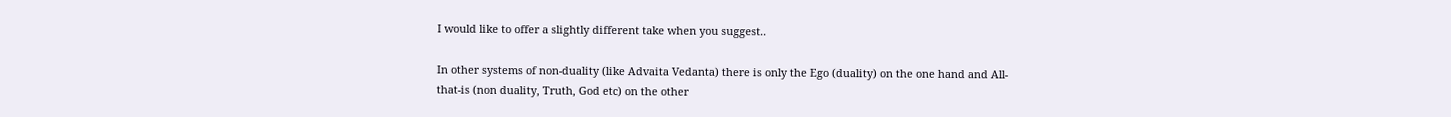I would like to offer a slightly different take when you suggest..

In other systems of non-duality (like Advaita Vedanta) there is only the Ego (duality) on the one hand and All-that-is (non duality, Truth, God etc) on the other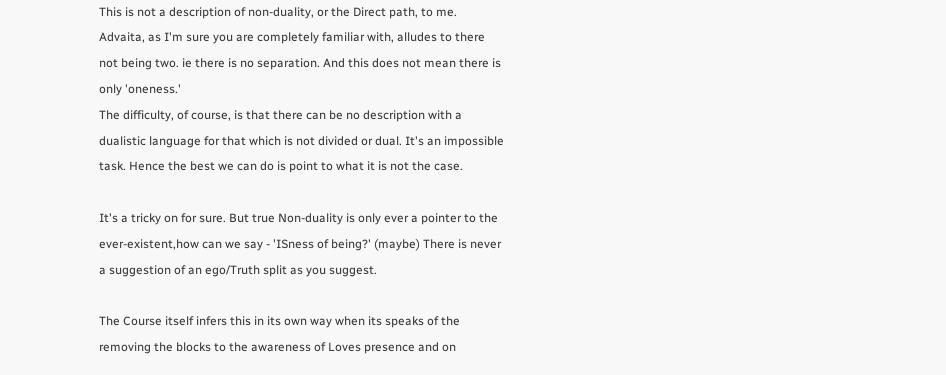This is not a description of non-duality, or the Direct path, to me. Advaita, as I'm sure you are completely familiar with, alludes to there not being two. ie there is no separation. And this does not mean there is only 'oneness.'
The difficulty, of course, is that there can be no description with a dualistic language for that which is not divided or dual. It's an impossible task. Hence the best we can do is point to what it is not the case.

It's a tricky on for sure. But true Non-duality is only ever a pointer to the ever-existent,how can we say - 'ISness of being?' (maybe) There is never a suggestion of an ego/Truth split as you suggest.

The Course itself infers this in its own way when its speaks of the removing the blocks to the awareness of Loves presence and on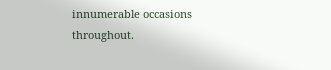innumerable occasions throughout.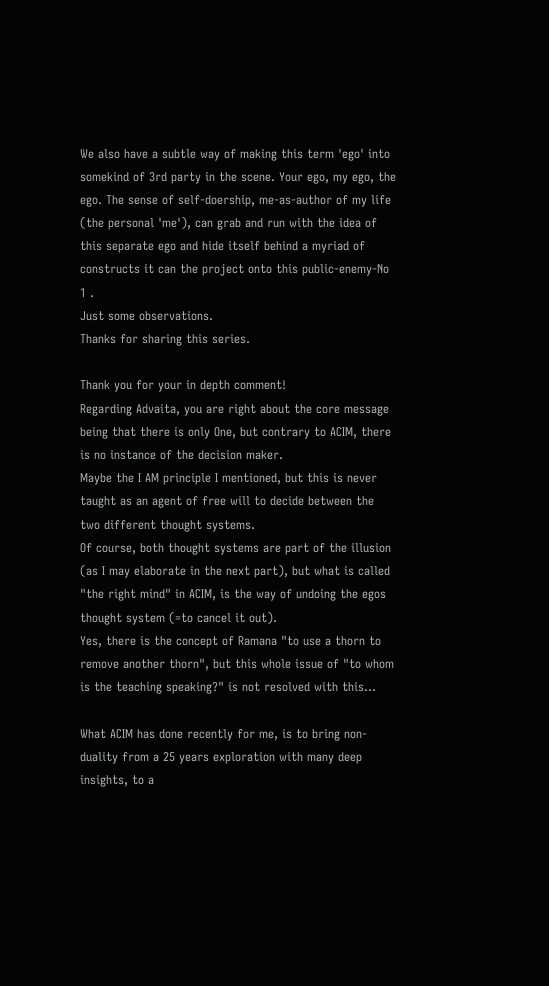We also have a subtle way of making this term 'ego' into somekind of 3rd party in the scene. Your ego, my ego, the ego. The sense of self-doership, me-as-author of my life (the personal 'me'), can grab and run with the idea of this separate ego and hide itself behind a myriad of constructs it can the project onto this public-enemy-No 1 .
Just some observations.
Thanks for sharing this series.

Thank you for your in depth comment!
Regarding Advaita, you are right about the core message being that there is only One, but contrary to ACIM, there is no instance of the decision maker.
Maybe the I AM principle I mentioned, but this is never taught as an agent of free will to decide between the two different thought systems.
Of course, both thought systems are part of the illusion (as I may elaborate in the next part), but what is called "the right mind" in ACIM, is the way of undoing the egos thought system (=to cancel it out).
Yes, there is the concept of Ramana "to use a thorn to remove another thorn", but this whole issue of "to whom is the teaching speaking?" is not resolved with this...

What ACIM has done recently for me, is to bring non-duality from a 25 years exploration with many deep insights, to a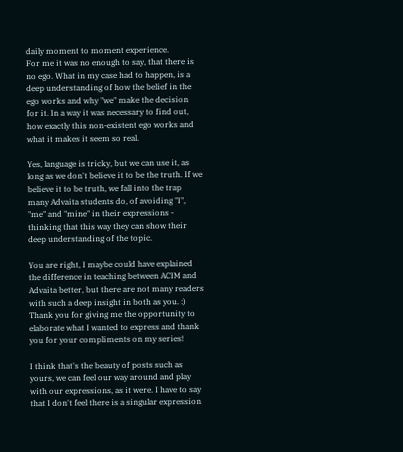daily moment to moment experience.
For me it was no enough to say, that there is no ego. What in my case had to happen, is a deep understanding of how the belief in the ego works and why "we" make the decision for it. In a way it was necessary to find out, how exactly this non-existent ego works and what it makes it seem so real.

Yes, language is tricky, but we can use it, as long as we don't believe it to be the truth. If we believe it to be truth, we fall into the trap many Advaita students do, of avoiding "I", "me" and "mine" in their expressions - thinking that this way they can show their deep understanding of the topic.

You are right, I maybe could have explained the difference in teaching between ACIM and Advaita better, but there are not many readers with such a deep insight in both as you. :) Thank you for giving me the opportunity to elaborate what I wanted to express and thank you for your compliments on my series!

I think that's the beauty of posts such as yours, we can feel our way around and play with our expressions, as it were. I have to say that I don't feel there is a singular expression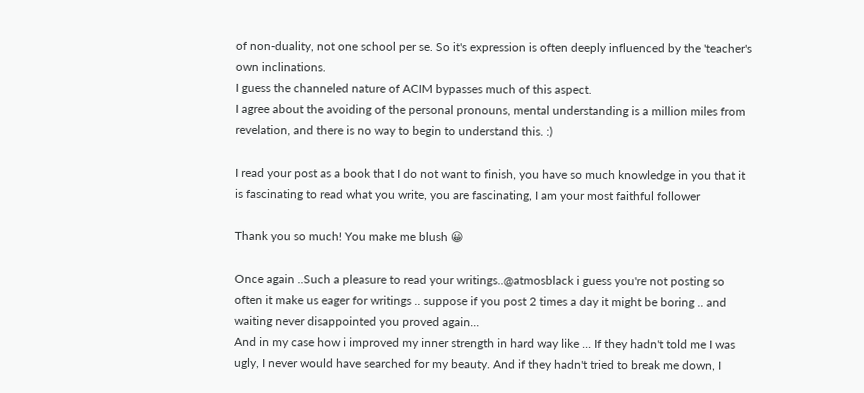of non-duality, not one school per se. So it's expression is often deeply influenced by the 'teacher's own inclinations.
I guess the channeled nature of ACIM bypasses much of this aspect.
I agree about the avoiding of the personal pronouns, mental understanding is a million miles from revelation, and there is no way to begin to understand this. :)

I read your post as a book that I do not want to finish, you have so much knowledge in you that it is fascinating to read what you write, you are fascinating, I am your most faithful follower

Thank you so much! You make me blush 😀

Once again ..Such a pleasure to read your writings..@atmosblack i guess you're not posting so often it make us eager for writings .. suppose if you post 2 times a day it might be boring .. and waiting never disappointed you proved again...
And in my case how i improved my inner strength in hard way like ... If they hadn't told me I was ugly, I never would have searched for my beauty. And if they hadn't tried to break me down, I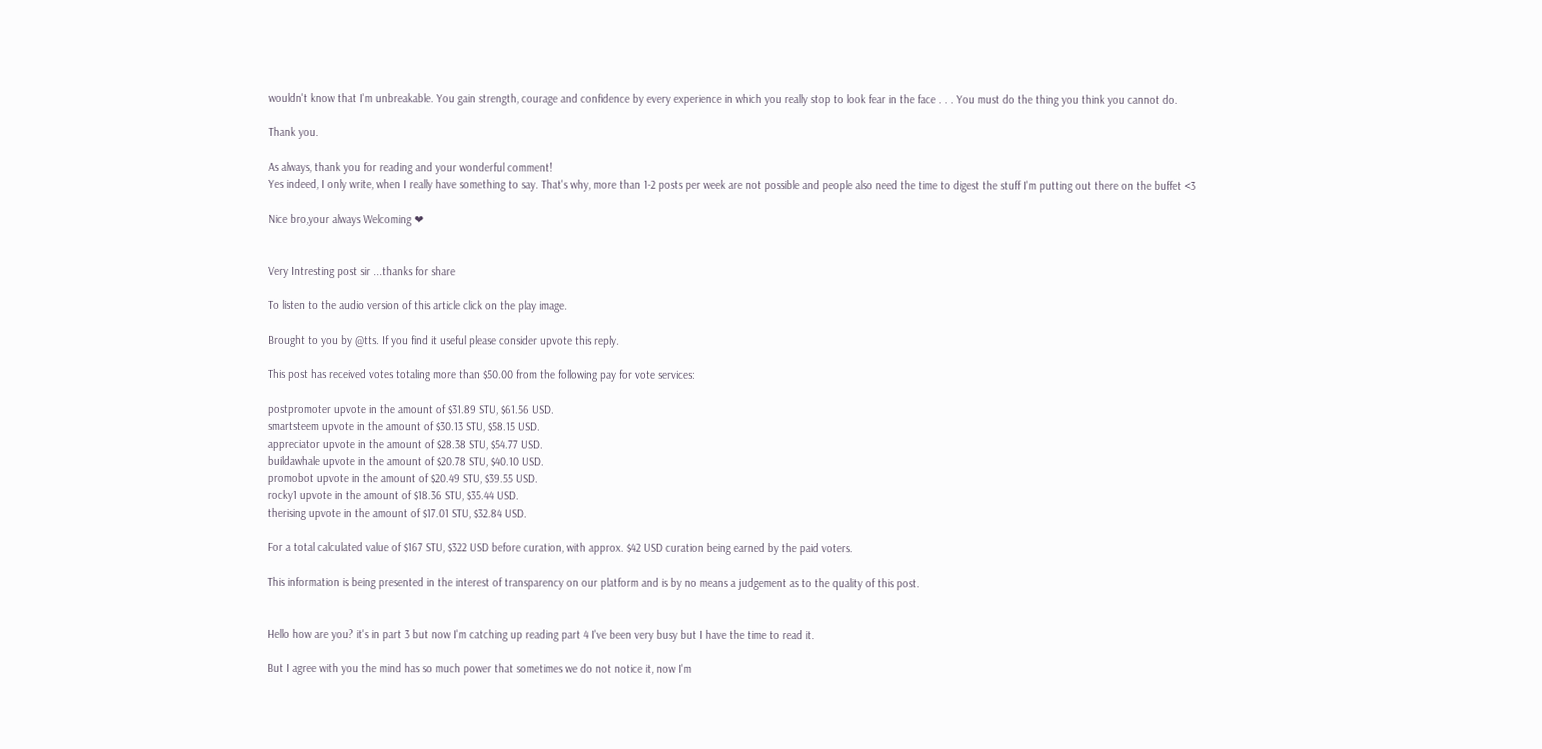wouldn't know that I'm unbreakable. You gain strength, courage and confidence by every experience in which you really stop to look fear in the face . . . You must do the thing you think you cannot do.

Thank you.

As always, thank you for reading and your wonderful comment!
Yes indeed, I only write, when I really have something to say. That's why, more than 1-2 posts per week are not possible and people also need the time to digest the stuff I'm putting out there on the buffet <3

Nice bro,your always Welcoming ❤


Very Intresting post sir ...thanks for share

To listen to the audio version of this article click on the play image.

Brought to you by @tts. If you find it useful please consider upvote this reply.

This post has received votes totaling more than $50.00 from the following pay for vote services:

postpromoter upvote in the amount of $31.89 STU, $61.56 USD.
smartsteem upvote in the amount of $30.13 STU, $58.15 USD.
appreciator upvote in the amount of $28.38 STU, $54.77 USD.
buildawhale upvote in the amount of $20.78 STU, $40.10 USD.
promobot upvote in the amount of $20.49 STU, $39.55 USD.
rocky1 upvote in the amount of $18.36 STU, $35.44 USD.
therising upvote in the amount of $17.01 STU, $32.84 USD.

For a total calculated value of $167 STU, $322 USD before curation, with approx. $42 USD curation being earned by the paid voters.

This information is being presented in the interest of transparency on our platform and is by no means a judgement as to the quality of this post.


Hello how are you? it's in part 3 but now I'm catching up reading part 4 I've been very busy but I have the time to read it.

But I agree with you the mind has so much power that sometimes we do not notice it, now I'm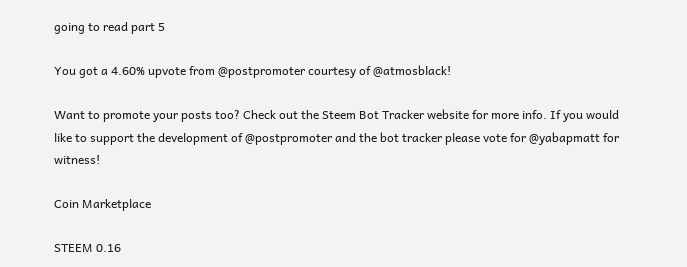going to read part 5

You got a 4.60% upvote from @postpromoter courtesy of @atmosblack!

Want to promote your posts too? Check out the Steem Bot Tracker website for more info. If you would like to support the development of @postpromoter and the bot tracker please vote for @yabapmatt for witness!

Coin Marketplace

STEEM 0.16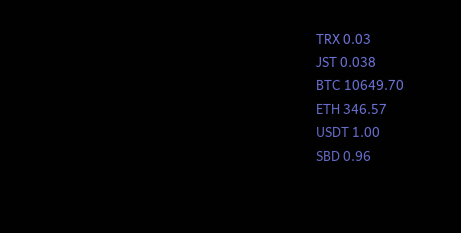TRX 0.03
JST 0.038
BTC 10649.70
ETH 346.57
USDT 1.00
SBD 0.96